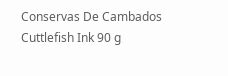Conservas De Cambados Cuttlefish Ink 90 g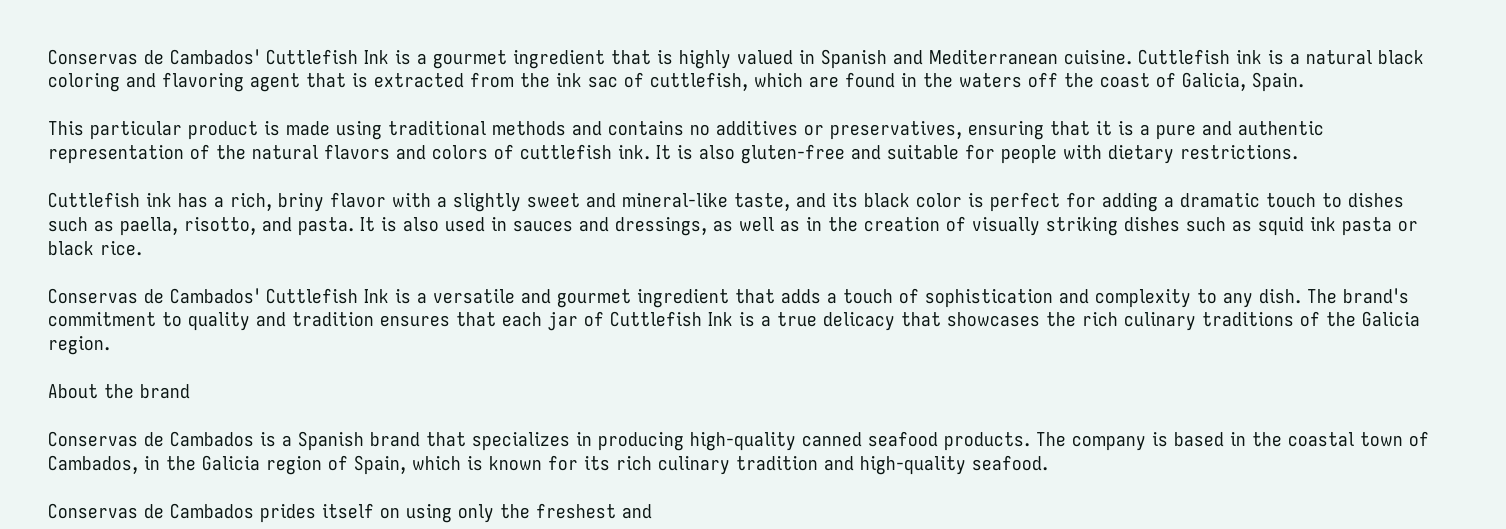Conservas de Cambados' Cuttlefish Ink is a gourmet ingredient that is highly valued in Spanish and Mediterranean cuisine. Cuttlefish ink is a natural black coloring and flavoring agent that is extracted from the ink sac of cuttlefish, which are found in the waters off the coast of Galicia, Spain.

This particular product is made using traditional methods and contains no additives or preservatives, ensuring that it is a pure and authentic representation of the natural flavors and colors of cuttlefish ink. It is also gluten-free and suitable for people with dietary restrictions.

Cuttlefish ink has a rich, briny flavor with a slightly sweet and mineral-like taste, and its black color is perfect for adding a dramatic touch to dishes such as paella, risotto, and pasta. It is also used in sauces and dressings, as well as in the creation of visually striking dishes such as squid ink pasta or black rice.

Conservas de Cambados' Cuttlefish Ink is a versatile and gourmet ingredient that adds a touch of sophistication and complexity to any dish. The brand's commitment to quality and tradition ensures that each jar of Cuttlefish Ink is a true delicacy that showcases the rich culinary traditions of the Galicia region.

About the brand

Conservas de Cambados is a Spanish brand that specializes in producing high-quality canned seafood products. The company is based in the coastal town of Cambados, in the Galicia region of Spain, which is known for its rich culinary tradition and high-quality seafood.

Conservas de Cambados prides itself on using only the freshest and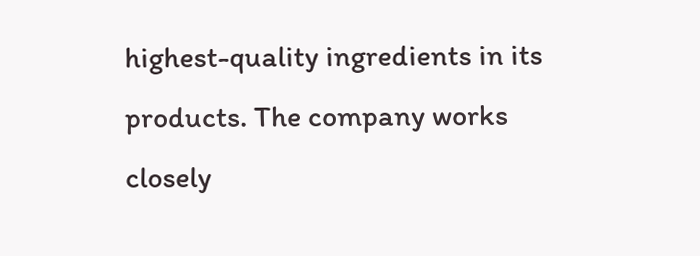highest-quality ingredients in its products. The company works closely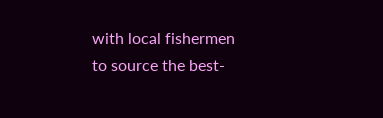with local fishermen to source the best-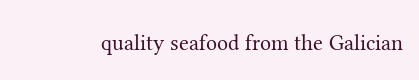quality seafood from the Galician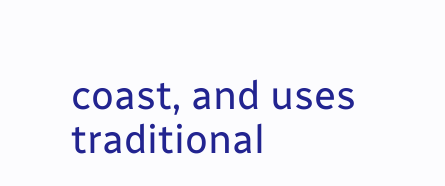coast, and uses traditional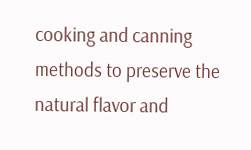cooking and canning methods to preserve the natural flavor and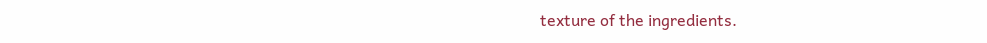texture of the ingredients.